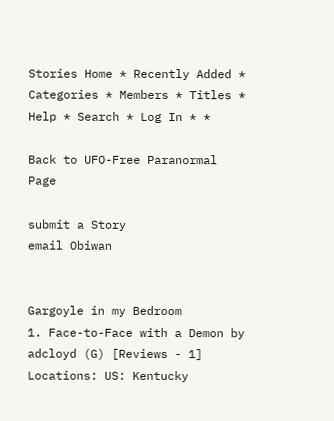Stories Home * Recently Added * Categories * Members * Titles * Help * Search * Log In * *

Back to UFO-Free Paranormal Page

submit a Story
email Obiwan


Gargoyle in my Bedroom
1. Face-to-Face with a Demon by adcloyd (G) [Reviews - 1]
Locations: US: Kentucky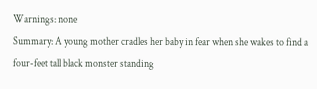Warnings: none
Summary: A young mother cradles her baby in fear when she wakes to find a four-feet tall black monster standing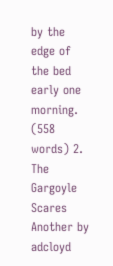by the edge of the bed early one morning. (558 words) 2. The Gargoyle Scares Another by adcloyd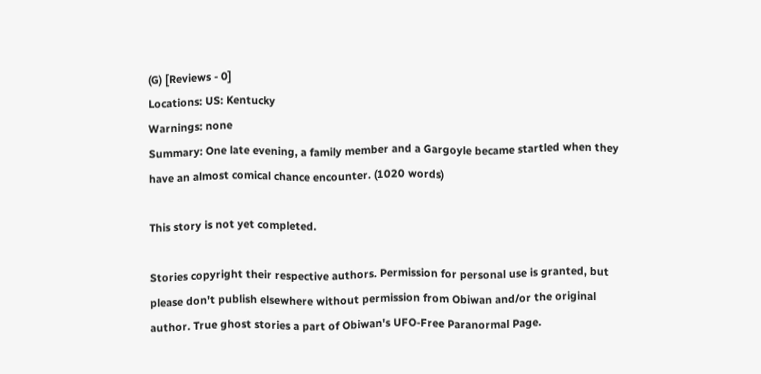(G) [Reviews - 0]
Locations: US: Kentucky
Warnings: none
Summary: One late evening, a family member and a Gargoyle became startled when they have an almost comical chance encounter. (1020 words)

This story is not yet completed.

Stories copyright their respective authors. Permission for personal use is granted, but please don't publish elsewhere without permission from Obiwan and/or the original author. True ghost stories a part of Obiwan's UFO-Free Paranormal Page.